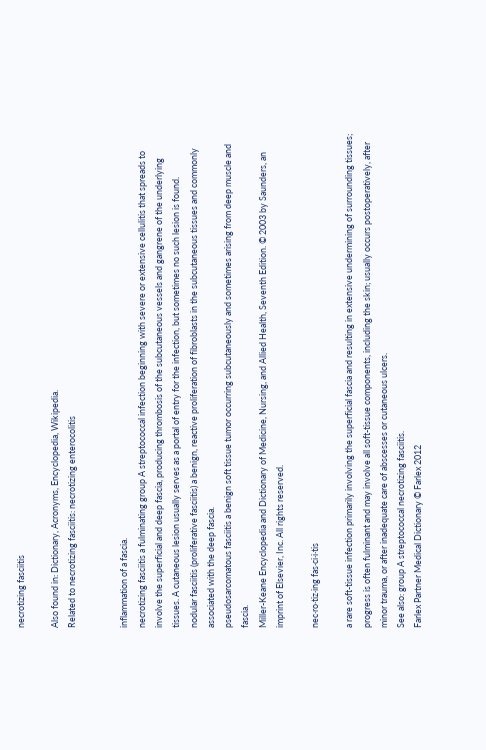necrotizing fasciitis

Also found in: Dictionary, Acronyms, Encyclopedia, Wikipedia.
Related to necrotizing fasciitis: necrotizing enterocolitis


inflammation of a fascia.
necrotizing fasciitis a fulminating group A streptococcal infection beginning with severe or extensive cellulitis that spreads to involve the superficial and deep fascia, producing thrombosis of the subcutaneous vessels and gangrene of the underlying tissues. A cutaneous lesion usually serves as a portal of entry for the infection, but sometimes no such lesion is found.
nodular fasciitis (proliferative fasciitis) a benign, reactive proliferation of fibroblasts in the subcutaneous tissues and commonly associated with the deep fascia.
pseudosarcomatous fasciitis a benign soft tissue tumor occurring subcutaneously and sometimes arising from deep muscle and fascia.
Miller-Keane Encyclopedia and Dictionary of Medicine, Nursing, and Allied Health, Seventh Edition. © 2003 by Saunders, an imprint of Elsevier, Inc. All rights reserved.

nec·ro·tiz·ing fas·ci·i·tis

a rare soft-tissue infection primarily involving the superficial fascia and resulting in extensive undermining of surrounding tissues; progress is often fulminant and may involve all soft-tissue components, including the skin; usually occurs postoperatively, after minor trauma, or after inadequate care of abscesses or cutaneous ulcers.
See also: group A streptococcal necrotizing fasciitis.
Farlex Partner Medical Dictionary © Farlex 2012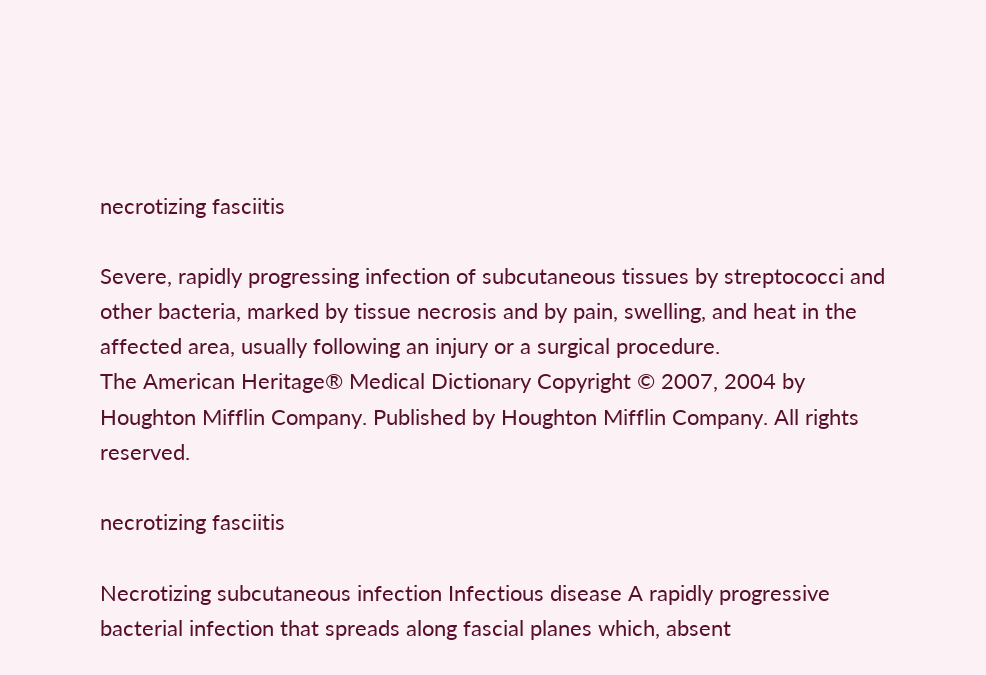necrotizing fasciitis

Severe, rapidly progressing infection of subcutaneous tissues by streptococci and other bacteria, marked by tissue necrosis and by pain, swelling, and heat in the affected area, usually following an injury or a surgical procedure.
The American Heritage® Medical Dictionary Copyright © 2007, 2004 by Houghton Mifflin Company. Published by Houghton Mifflin Company. All rights reserved.

necrotizing fasciitis

Necrotizing subcutaneous infection Infectious disease A rapidly progressive bacterial infection that spreads along fascial planes which, absent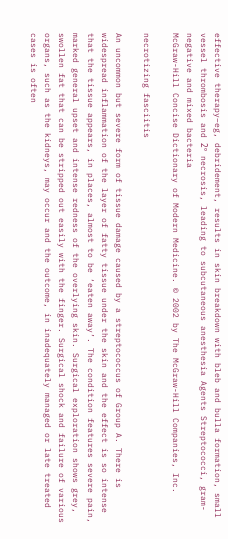effective therapy–eg, debridement, results in skin breakdown with bleb and bulla formation, small vessel thrombosis and 2º necrosis, leading to subcutaneous anesthesia Agents Streptococci, gram-negative and mixed bacteria
McGraw-Hill Concise Dictionary of Modern Medicine. © 2002 by The McGraw-Hill Companies, Inc.

necrotizing fasciitis

An uncommon but severe form of tissue damage caused by a streptococcus of Group A. There is widespread inflammation of the layer of fatty tissue under the skin and the effect is so intense that the tissue appears, in places, almost to be ‘eaten away’. The condition features severe pain, marked general upset and intense redness of the overlying skin. Surgical exploration shows grey, swollen fat that can be stripped out easily with the finger. Surgical shock and failure of various organs, such as the kidneys, may occur and the outcome, in inadequately managed or late treated cases is often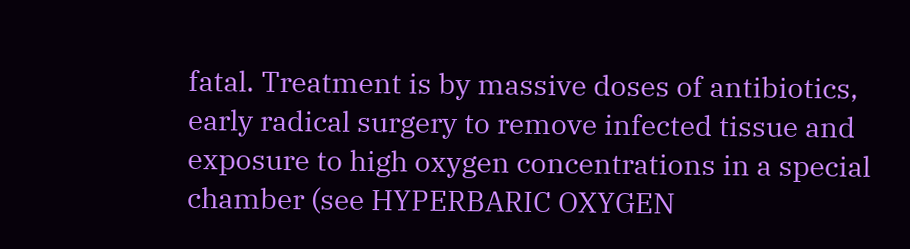fatal. Treatment is by massive doses of antibiotics, early radical surgery to remove infected tissue and exposure to high oxygen concentrations in a special chamber (see HYPERBARIC OXYGEN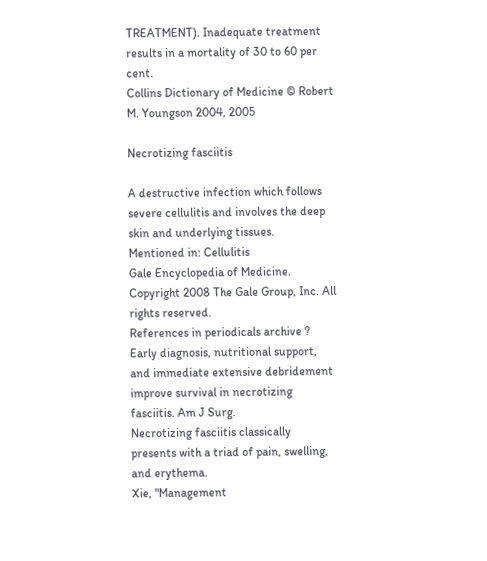TREATMENT). Inadequate treatment results in a mortality of 30 to 60 per cent.
Collins Dictionary of Medicine © Robert M. Youngson 2004, 2005

Necrotizing fasciitis

A destructive infection which follows severe cellulitis and involves the deep skin and underlying tissues.
Mentioned in: Cellulitis
Gale Encyclopedia of Medicine. Copyright 2008 The Gale Group, Inc. All rights reserved.
References in periodicals archive ?
Early diagnosis, nutritional support, and immediate extensive debridement improve survival in necrotizing fasciitis. Am J Surg.
Necrotizing fasciitis classically presents with a triad of pain, swelling, and erythema.
Xie, "Management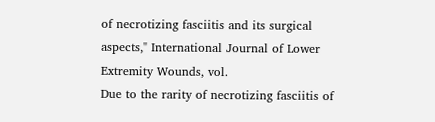of necrotizing fasciitis and its surgical aspects," International Journal of Lower Extremity Wounds, vol.
Due to the rarity of necrotizing fasciitis of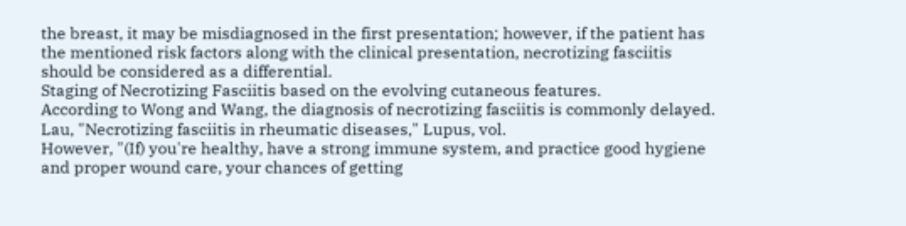the breast, it may be misdiagnosed in the first presentation; however, if the patient has the mentioned risk factors along with the clinical presentation, necrotizing fasciitis should be considered as a differential.
Staging of Necrotizing Fasciitis based on the evolving cutaneous features.
According to Wong and Wang, the diagnosis of necrotizing fasciitis is commonly delayed.
Lau, "Necrotizing fasciitis in rheumatic diseases," Lupus, vol.
However, "(If) you're healthy, have a strong immune system, and practice good hygiene and proper wound care, your chances of getting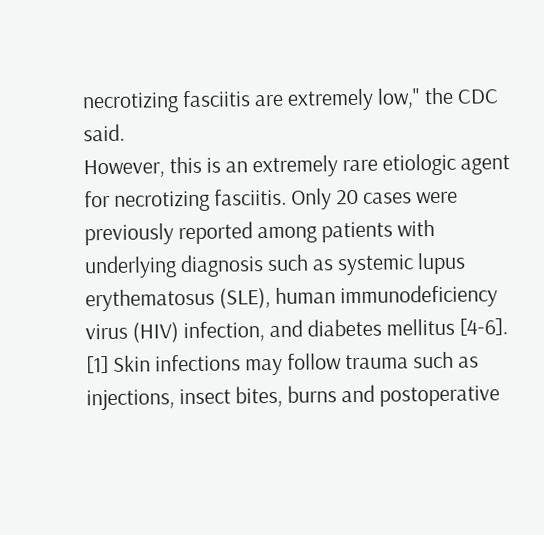necrotizing fasciitis are extremely low," the CDC said.
However, this is an extremely rare etiologic agent for necrotizing fasciitis. Only 20 cases were previously reported among patients with underlying diagnosis such as systemic lupus erythematosus (SLE), human immunodeficiency virus (HIV) infection, and diabetes mellitus [4-6].
[1] Skin infections may follow trauma such as injections, insect bites, burns and postoperative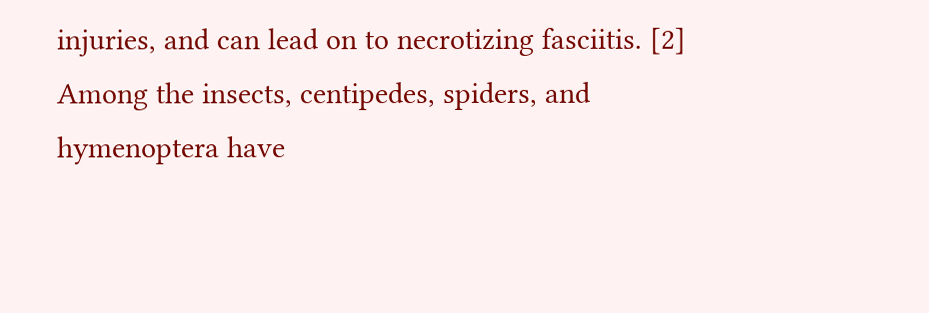injuries, and can lead on to necrotizing fasciitis. [2] Among the insects, centipedes, spiders, and hymenoptera have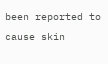been reported to cause skin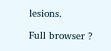lesions.

Full browser ?